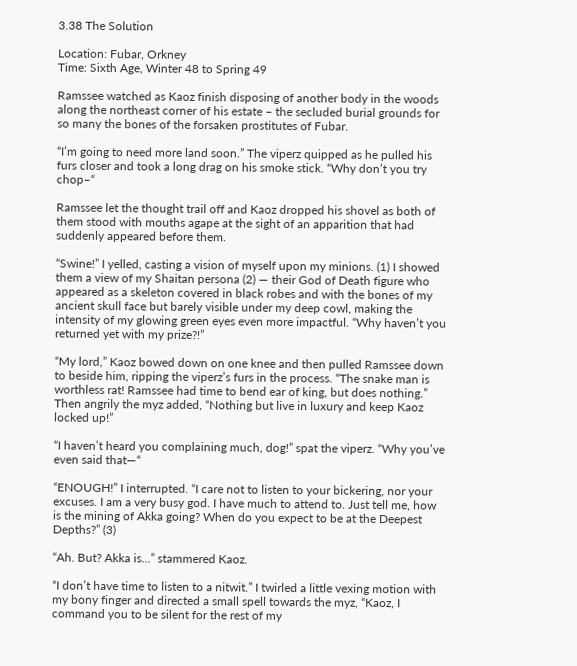3.38 The Solution

Location: Fubar, Orkney
Time: Sixth Age, Winter 48 to Spring 49

Ramssee watched as Kaoz finish disposing of another body in the woods along the northeast corner of his estate – the secluded burial grounds for so many the bones of the forsaken prostitutes of Fubar.

“I’m going to need more land soon.” The viperz quipped as he pulled his furs closer and took a long drag on his smoke stick. “Why don’t you try chop–“

Ramssee let the thought trail off and Kaoz dropped his shovel as both of them stood with mouths agape at the sight of an apparition that had suddenly appeared before them.

“Swine!” I yelled, casting a vision of myself upon my minions. (1) I showed them a view of my Shaitan persona (2) — their God of Death figure who appeared as a skeleton covered in black robes and with the bones of my ancient skull face but barely visible under my deep cowl, making the intensity of my glowing green eyes even more impactful. “Why haven’t you returned yet with my prize?!”

“My lord,” Kaoz bowed down on one knee and then pulled Ramssee down to beside him, ripping the viperz’s furs in the process. “The snake man is worthless rat! Ramssee had time to bend ear of king, but does nothing.” Then angrily the myz added, “Nothing but live in luxury and keep Kaoz locked up!”

“I haven’t heard you complaining much, dog!” spat the viperz. “Why you’ve even said that—“

“ENOUGH!” I interrupted. “I care not to listen to your bickering, nor your excuses. I am a very busy god. I have much to attend to. Just tell me, how is the mining of Akka going? When do you expect to be at the Deepest Depths?” (3)

“Ah. But? Akka is…” stammered Kaoz.

“I don’t have time to listen to a nitwit.” I twirled a little vexing motion with my bony finger and directed a small spell towards the myz, “Kaoz, I command you to be silent for the rest of my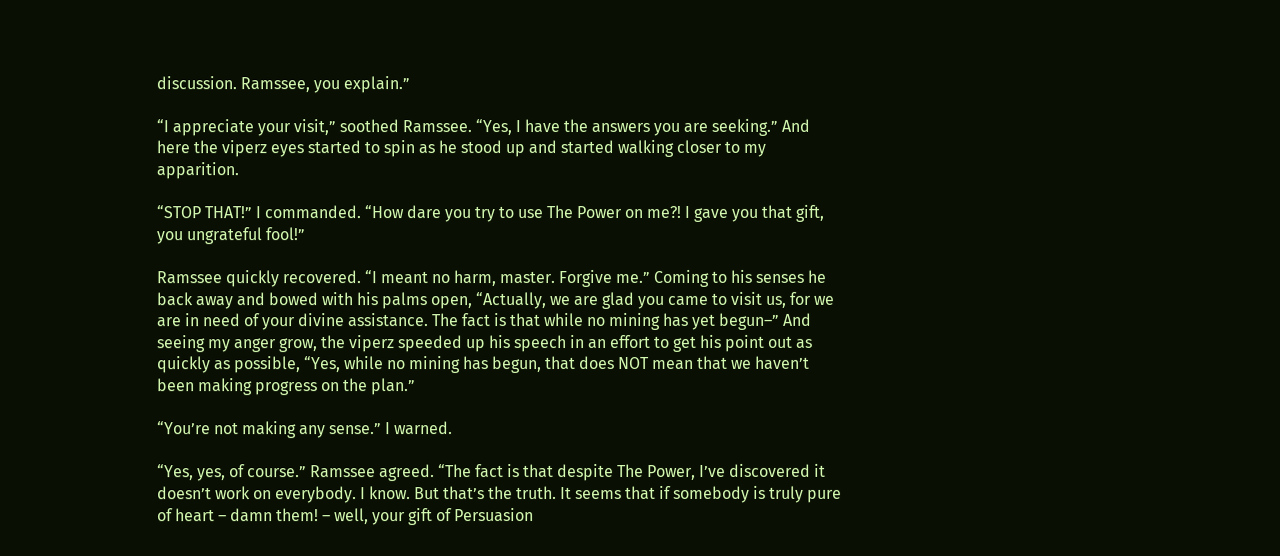discussion. Ramssee, you explain.”

“I appreciate your visit,” soothed Ramssee. “Yes, I have the answers you are seeking.” And here the viperz eyes started to spin as he stood up and started walking closer to my apparition.

“STOP THAT!” I commanded. “How dare you try to use The Power on me?! I gave you that gift, you ungrateful fool!”

Ramssee quickly recovered. “I meant no harm, master. Forgive me.” Coming to his senses he back away and bowed with his palms open, “Actually, we are glad you came to visit us, for we are in need of your divine assistance. The fact is that while no mining has yet begun–” And seeing my anger grow, the viperz speeded up his speech in an effort to get his point out as quickly as possible, “Yes, while no mining has begun, that does NOT mean that we haven’t been making progress on the plan.”

“You’re not making any sense.” I warned.

“Yes, yes, of course.” Ramssee agreed. “The fact is that despite The Power, I’ve discovered it doesn’t work on everybody. I know. But that’s the truth. It seems that if somebody is truly pure of heart – damn them! – well, your gift of Persuasion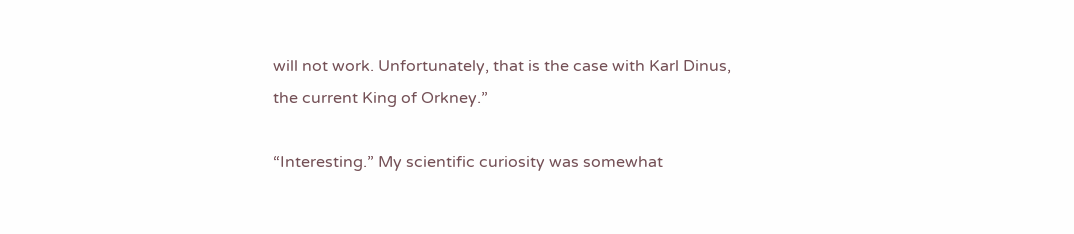will not work. Unfortunately, that is the case with Karl Dinus, the current King of Orkney.”

“Interesting.” My scientific curiosity was somewhat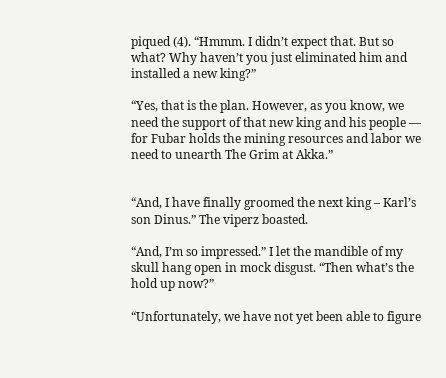piqued (4). “Hmmm. I didn’t expect that. But so what? Why haven’t you just eliminated him and installed a new king?”

“Yes, that is the plan. However, as you know, we need the support of that new king and his people — for Fubar holds the mining resources and labor we need to unearth The Grim at Akka.”


“And, I have finally groomed the next king – Karl’s son Dinus.” The viperz boasted.

“And, I’m so impressed.” I let the mandible of my skull hang open in mock disgust. “Then what’s the hold up now?”

“Unfortunately, we have not yet been able to figure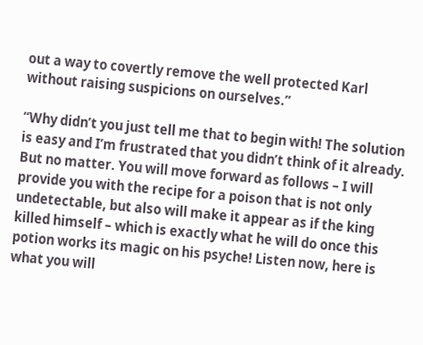out a way to covertly remove the well protected Karl without raising suspicions on ourselves.”

“Why didn’t you just tell me that to begin with! The solution is easy and I’m frustrated that you didn’t think of it already. But no matter. You will move forward as follows – I will provide you with the recipe for a poison that is not only undetectable, but also will make it appear as if the king killed himself – which is exactly what he will do once this potion works its magic on his psyche! Listen now, here is what you will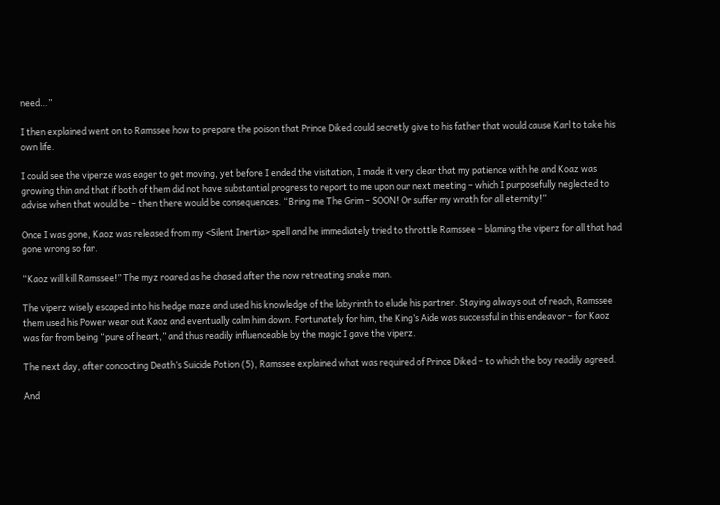need…”

I then explained went on to Ramssee how to prepare the poison that Prince Diked could secretly give to his father that would cause Karl to take his own life.

I could see the viperze was eager to get moving, yet before I ended the visitation, I made it very clear that my patience with he and Koaz was growing thin and that if both of them did not have substantial progress to report to me upon our next meeting – which I purposefully neglected to advise when that would be – then there would be consequences. “Bring me The Grim – SOON! Or suffer my wrath for all eternity!”

Once I was gone, Kaoz was released from my <Silent Inertia> spell and he immediately tried to throttle Ramssee – blaming the viperz for all that had gone wrong so far.

“Kaoz will kill Ramssee!” The myz roared as he chased after the now retreating snake man.

The viperz wisely escaped into his hedge maze and used his knowledge of the labyrinth to elude his partner. Staying always out of reach, Ramssee them used his Power wear out Kaoz and eventually calm him down. Fortunately for him, the King’s Aide was successful in this endeavor – for Kaoz was far from being “pure of heart,” and thus readily influenceable by the magic I gave the viperz.

The next day, after concocting Death’s Suicide Potion (5), Ramssee explained what was required of Prince Diked – to which the boy readily agreed.

And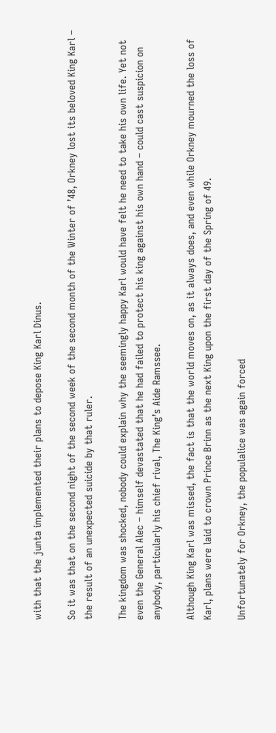with that the junta implemented their plans to depose King Karl Dinus.

So it was that on the second night of the second week of the second month of the Winter of ’48, Orkney lost its beloved King Karl – the result of an unexpected suicide by that ruler.

The kingdom was shocked, nobody could explain why the seemingly happy Karl would have felt he need to take his own life. Yet not even the General Alec – himself devastated that he had failed to protect his king against his own hand – could cast suspicion on anybody, particularly his chief rival, The King’s Aide Ramssee.

Although King Karl was missed, the fact is that the world moves on, as it always does, and even while Orkney mourned the loss of Karl, plans were laid to crown Prince Brinn as the next King upon the first day of the Spring of 49.

Unfortunately for Orkney, the populalice was again forced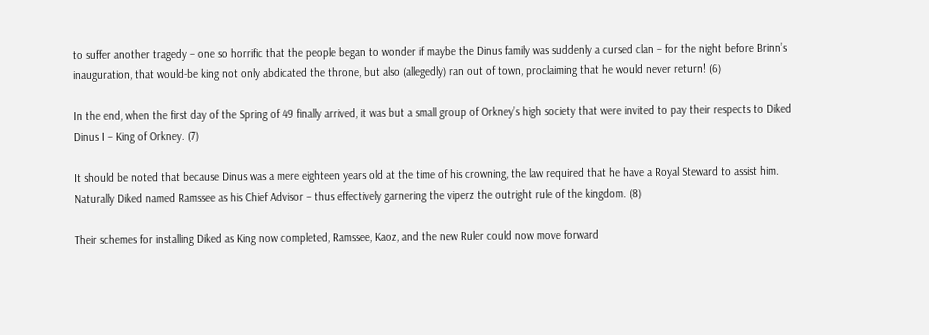to suffer another tragedy – one so horrific that the people began to wonder if maybe the Dinus family was suddenly a cursed clan – for the night before Brinn’s inauguration, that would-be king not only abdicated the throne, but also (allegedly) ran out of town, proclaiming that he would never return! (6)

In the end, when the first day of the Spring of 49 finally arrived, it was but a small group of Orkney’s high society that were invited to pay their respects to Diked Dinus I – King of Orkney. (7)

It should be noted that because Dinus was a mere eighteen years old at the time of his crowning, the law required that he have a Royal Steward to assist him. Naturally Diked named Ramssee as his Chief Advisor – thus effectively garnering the viperz the outright rule of the kingdom. (8)

Their schemes for installing Diked as King now completed, Ramssee, Kaoz, and the new Ruler could now move forward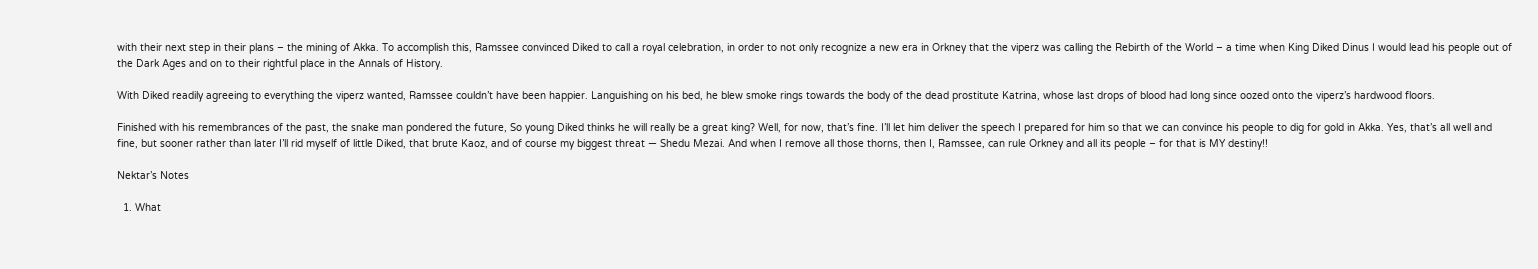with their next step in their plans – the mining of Akka. To accomplish this, Ramssee convinced Diked to call a royal celebration, in order to not only recognize a new era in Orkney that the viperz was calling the Rebirth of the World – a time when King Diked Dinus I would lead his people out of the Dark Ages and on to their rightful place in the Annals of History.

With Diked readily agreeing to everything the viperz wanted, Ramssee couldn’t have been happier. Languishing on his bed, he blew smoke rings towards the body of the dead prostitute Katrina, whose last drops of blood had long since oozed onto the viperz’s hardwood floors.

Finished with his remembrances of the past, the snake man pondered the future, So young Diked thinks he will really be a great king? Well, for now, that’s fine. I’ll let him deliver the speech I prepared for him so that we can convince his people to dig for gold in Akka. Yes, that’s all well and fine, but sooner rather than later I’ll rid myself of little Diked, that brute Kaoz, and of course my biggest threat — Shedu Mezai. And when I remove all those thorns, then I, Ramssee, can rule Orkney and all its people – for that is MY destiny!!

Nektar’s Notes

  1. What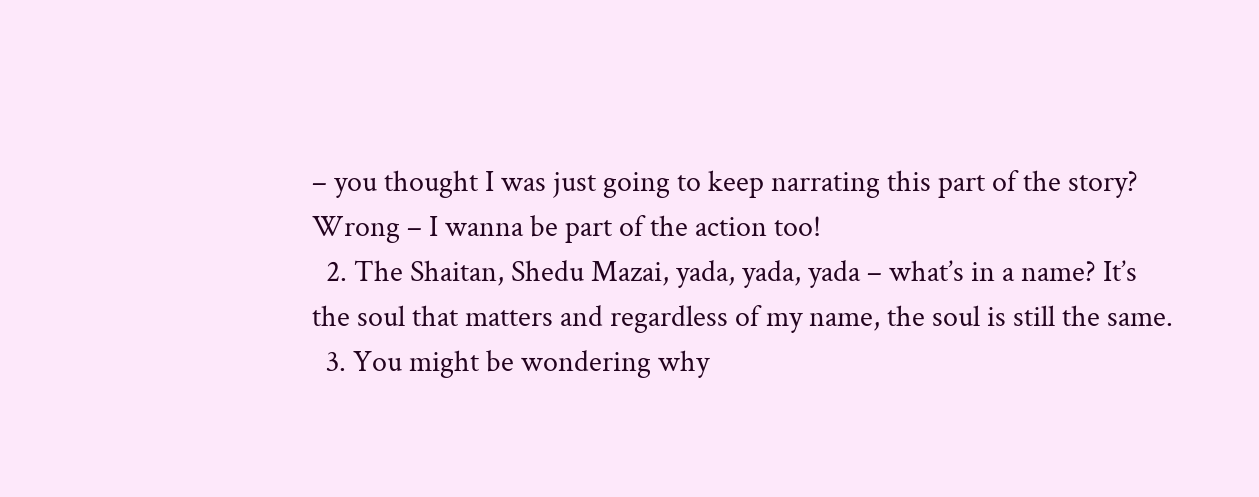– you thought I was just going to keep narrating this part of the story? Wrong – I wanna be part of the action too!
  2. The Shaitan, Shedu Mazai, yada, yada, yada – what’s in a name? It’s the soul that matters and regardless of my name, the soul is still the same.
  3. You might be wondering why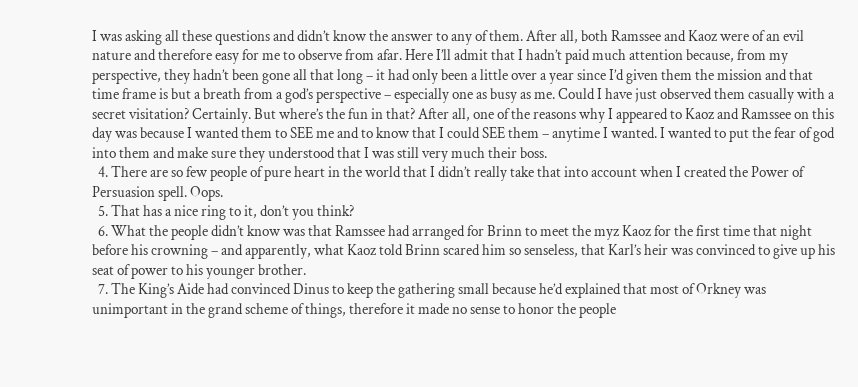I was asking all these questions and didn’t know the answer to any of them. After all, both Ramssee and Kaoz were of an evil nature and therefore easy for me to observe from afar. Here I’ll admit that I hadn’t paid much attention because, from my perspective, they hadn’t been gone all that long – it had only been a little over a year since I’d given them the mission and that time frame is but a breath from a god’s perspective – especially one as busy as me. Could I have just observed them casually with a secret visitation? Certainly. But where’s the fun in that? After all, one of the reasons why I appeared to Kaoz and Ramssee on this day was because I wanted them to SEE me and to know that I could SEE them – anytime I wanted. I wanted to put the fear of god into them and make sure they understood that I was still very much their boss.
  4. There are so few people of pure heart in the world that I didn’t really take that into account when I created the Power of Persuasion spell. Oops.
  5. That has a nice ring to it, don’t you think?
  6. What the people didn’t know was that Ramssee had arranged for Brinn to meet the myz Kaoz for the first time that night before his crowning – and apparently, what Kaoz told Brinn scared him so senseless, that Karl’s heir was convinced to give up his seat of power to his younger brother.
  7. The King’s Aide had convinced Dinus to keep the gathering small because he’d explained that most of Orkney was unimportant in the grand scheme of things, therefore it made no sense to honor the people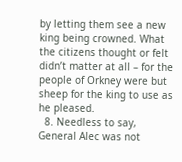by letting them see a new king being crowned. What the citizens thought or felt didn’t matter at all – for the people of Orkney were but sheep for the king to use as he pleased.
  8. Needless to say, General Alec was not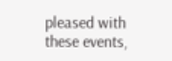pleased with these events,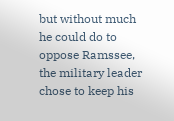but without much he could do to oppose Ramssee, the military leader chose to keep his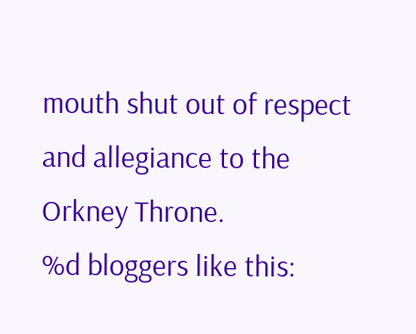mouth shut out of respect and allegiance to the Orkney Throne.
%d bloggers like this: